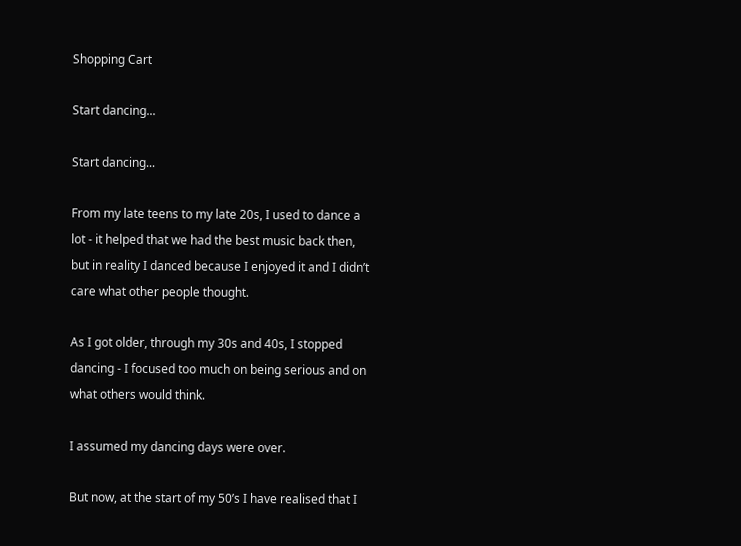Shopping Cart

Start dancing...

Start dancing...

From my late teens to my late 20s, I used to dance a lot - it helped that we had the best music back then, but in reality I danced because I enjoyed it and I didn’t care what other people thought.

As I got older, through my 30s and 40s, I stopped dancing - I focused too much on being serious and on what others would think.

I assumed my dancing days were over.

But now, at the start of my 50’s I have realised that I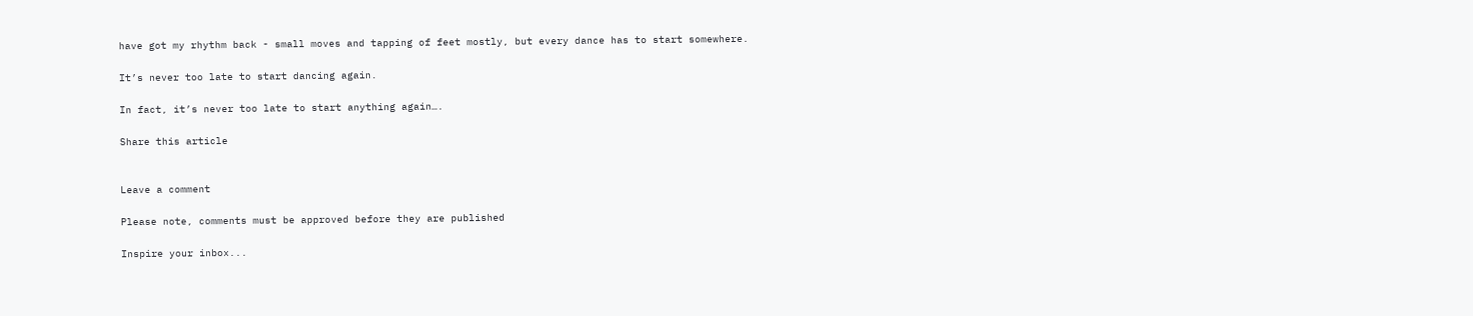have got my rhythm back - small moves and tapping of feet mostly, but every dance has to start somewhere.

It’s never too late to start dancing again.

In fact, it’s never too late to start anything again….

Share this article


Leave a comment

Please note, comments must be approved before they are published

Inspire your inbox...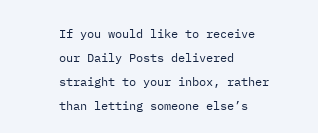If you would like to receive our Daily Posts delivered straight to your inbox, rather than letting someone else’s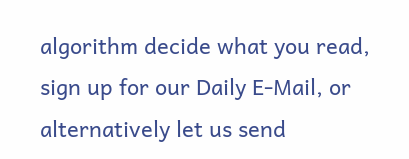algorithm decide what you read, sign up for our Daily E-Mail, or alternatively let us send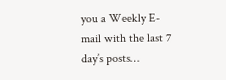you a Weekly E-mail with the last 7 day’s posts…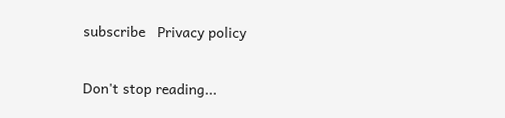subscribe   Privacy policy

Don't stop reading...